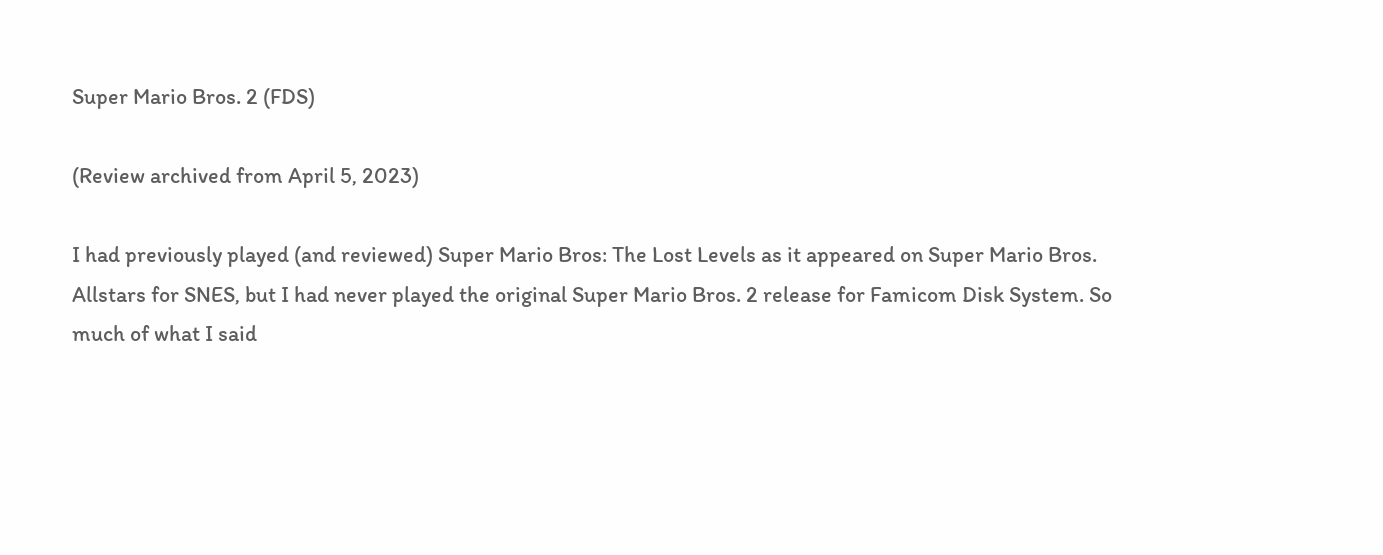Super Mario Bros. 2 (FDS)

(Review archived from April 5, 2023)

I had previously played (and reviewed) Super Mario Bros: The Lost Levels as it appeared on Super Mario Bros. Allstars for SNES, but I had never played the original Super Mario Bros. 2 release for Famicom Disk System. So much of what I said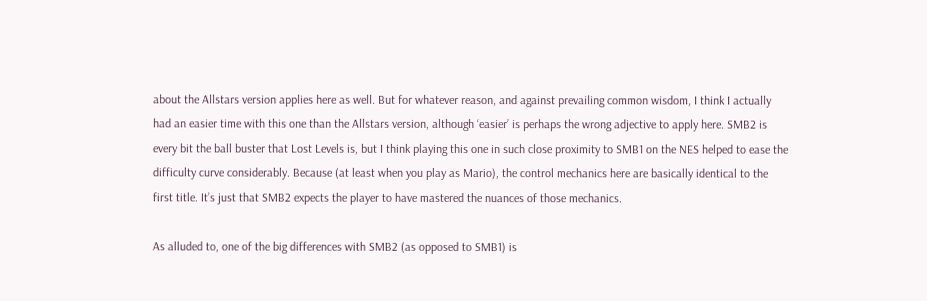about the Allstars version applies here as well. But for whatever reason, and against prevailing common wisdom, I think I actually had an easier time with this one than the Allstars version, although ‘easier’ is perhaps the wrong adjective to apply here. SMB2 is every bit the ball buster that Lost Levels is, but I think playing this one in such close proximity to SMB1 on the NES helped to ease the difficulty curve considerably. Because (at least when you play as Mario), the control mechanics here are basically identical to the first title. It’s just that SMB2 expects the player to have mastered the nuances of those mechanics.

As alluded to, one of the big differences with SMB2 (as opposed to SMB1) is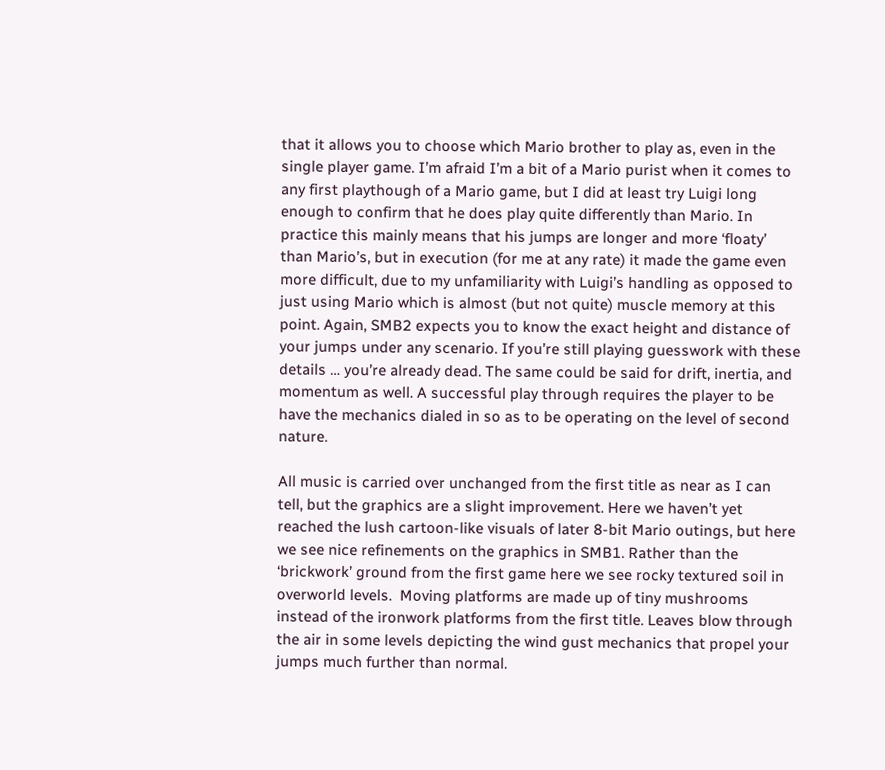that it allows you to choose which Mario brother to play as, even in the single player game. I’m afraid I’m a bit of a Mario purist when it comes to any first playthough of a Mario game, but I did at least try Luigi long enough to confirm that he does play quite differently than Mario. In practice this mainly means that his jumps are longer and more ‘floaty’ than Mario’s, but in execution (for me at any rate) it made the game even more difficult, due to my unfamiliarity with Luigi’s handling as opposed to just using Mario which is almost (but not quite) muscle memory at this point. Again, SMB2 expects you to know the exact height and distance of your jumps under any scenario. If you’re still playing guesswork with these details … you’re already dead. The same could be said for drift, inertia, and momentum as well. A successful play through requires the player to be have the mechanics dialed in so as to be operating on the level of second nature.

All music is carried over unchanged from the first title as near as I can tell, but the graphics are a slight improvement. Here we haven’t yet reached the lush cartoon-like visuals of later 8-bit Mario outings, but here we see nice refinements on the graphics in SMB1. Rather than the ‘brickwork’ ground from the first game here we see rocky textured soil in overworld levels.  Moving platforms are made up of tiny mushrooms instead of the ironwork platforms from the first title. Leaves blow through the air in some levels depicting the wind gust mechanics that propel your jumps much further than normal.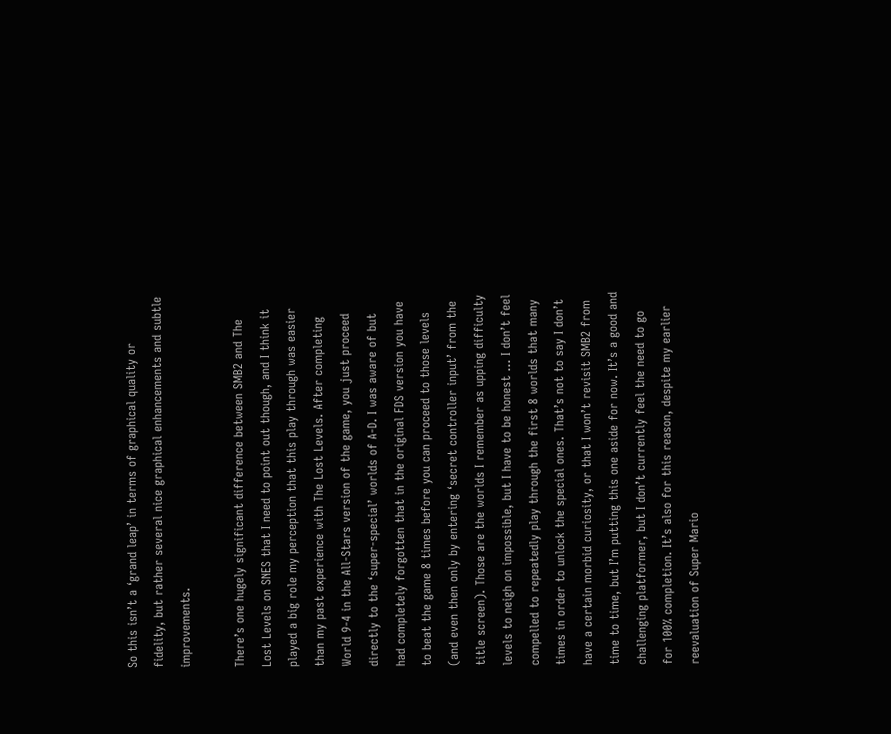So this isn’t a ‘grand leap’ in terms of graphical quality or fidelity, but rather several nice graphical enhancements and subtle improvements.

There’s one hugely significant difference between SMB2 and The Lost Levels on SNES that I need to point out though, and I think it played a big role my perception that this play through was easier than my past experience with The Lost Levels. After completing World 9-4 in the All-Stars version of the game, you just proceed directly to the ‘super-special’ worlds of A-D. I was aware of but had completely forgotten that in the original FDS version you have to beat the game 8 times before you can proceed to those levels (and even then only by entering ‘secret controller input’ from the title screen). Those are the worlds I remember as upping difficulty levels to neigh on impossible, but I have to be honest … I don’t feel compelled to repeatedly play through the first 8 worlds that many times in order to unlock the special ones. That’s not to say I don’t have a certain morbid curiosity, or that I won’t revisit SMB2 from time to time, but I’m putting this one aside for now. It’s a good and challenging platformer, but I don’t currently feel the need to go for 100% completion. It’s also for this reason, despite my earlier reevaluation of Super Mario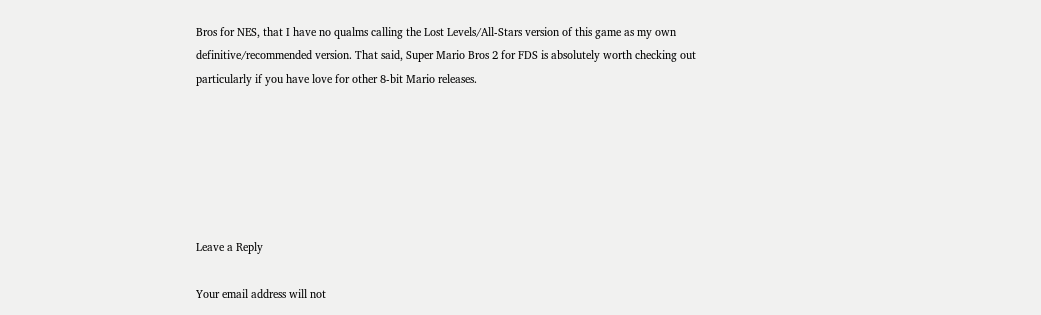Bros for NES, that I have no qualms calling the Lost Levels/All-Stars version of this game as my own definitive/recommended version. That said, Super Mario Bros 2 for FDS is absolutely worth checking out particularly if you have love for other 8-bit Mario releases.






Leave a Reply

Your email address will not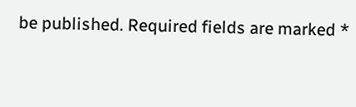be published. Required fields are marked *